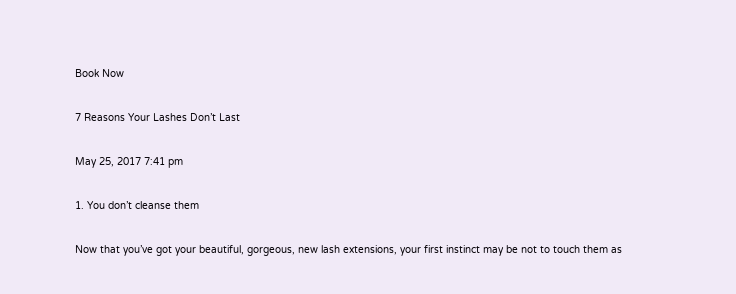Book Now

7 Reasons Your Lashes Don’t Last

May 25, 2017 7:41 pm

1. You don’t cleanse them

Now that you’ve got your beautiful, gorgeous, new lash extensions, your first instinct may be not to touch them as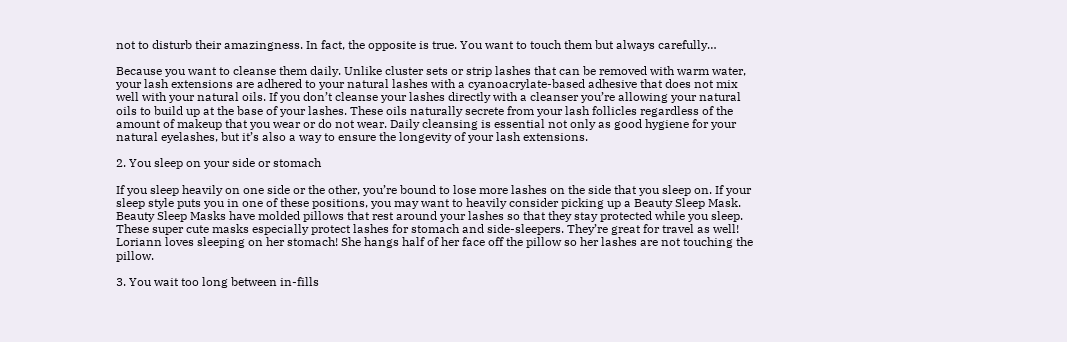not to disturb their amazingness. In fact, the opposite is true. You want to touch them but always carefully…

Because you want to cleanse them daily. Unlike cluster sets or strip lashes that can be removed with warm water, your lash extensions are adhered to your natural lashes with a cyanoacrylate-based adhesive that does not mix well with your natural oils. If you don’t cleanse your lashes directly with a cleanser you’re allowing your natural oils to build up at the base of your lashes. These oils naturally secrete from your lash follicles regardless of the amount of makeup that you wear or do not wear. Daily cleansing is essential not only as good hygiene for your natural eyelashes, but it’s also a way to ensure the longevity of your lash extensions.

2. You sleep on your side or stomach

If you sleep heavily on one side or the other, you’re bound to lose more lashes on the side that you sleep on. If your sleep style puts you in one of these positions, you may want to heavily consider picking up a Beauty Sleep Mask. Beauty Sleep Masks have molded pillows that rest around your lashes so that they stay protected while you sleep. These super cute masks especially protect lashes for stomach and side-sleepers. They’re great for travel as well! Loriann loves sleeping on her stomach! She hangs half of her face off the pillow so her lashes are not touching the pillow.

3. You wait too long between in-fills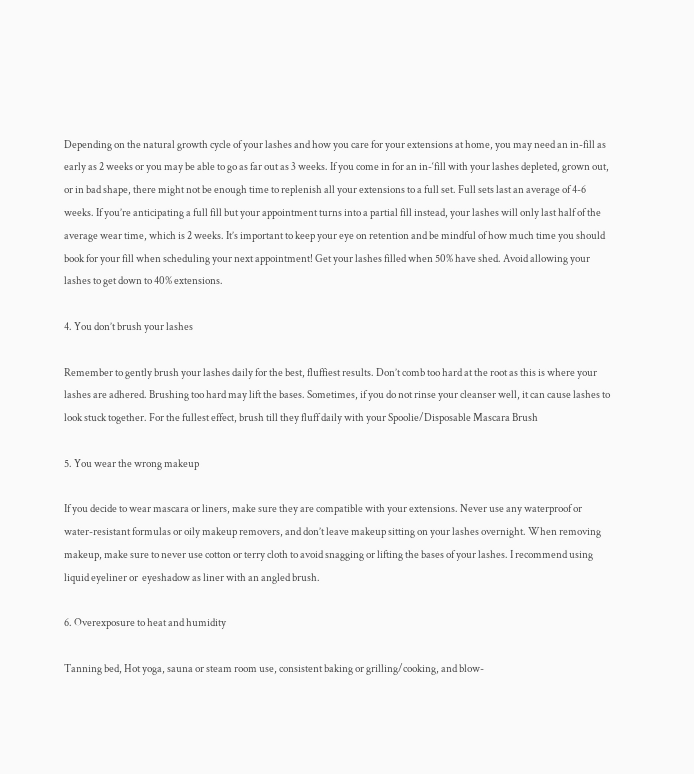Depending on the natural growth cycle of your lashes and how you care for your extensions at home, you may need an in-fill as early as 2 weeks or you may be able to go as far out as 3 weeks. If you come in for an in-‘fill with your lashes depleted, grown out, or in bad shape, there might not be enough time to replenish all your extensions to a full set. Full sets last an average of 4-6 weeks. If you’re anticipating a full fill but your appointment turns into a partial fill instead, your lashes will only last half of the average wear time, which is 2 weeks. It’s important to keep your eye on retention and be mindful of how much time you should book for your fill when scheduling your next appointment! Get your lashes filled when 50% have shed. Avoid allowing your lashes to get down to 40% extensions.

4. You don’t brush your lashes

Remember to gently brush your lashes daily for the best, fluffiest results. Don’t comb too hard at the root as this is where your lashes are adhered. Brushing too hard may lift the bases. Sometimes, if you do not rinse your cleanser well, it can cause lashes to look stuck together. For the fullest effect, brush till they fluff daily with your Spoolie/Disposable Mascara Brush

5. You wear the wrong makeup

If you decide to wear mascara or liners, make sure they are compatible with your extensions. Never use any waterproof or water-resistant formulas or oily makeup removers, and don’t leave makeup sitting on your lashes overnight. When removing makeup, make sure to never use cotton or terry cloth to avoid snagging or lifting the bases of your lashes. I recommend using liquid eyeliner or  eyeshadow as liner with an angled brush.

6. Overexposure to heat and humidity

Tanning bed, Hot yoga, sauna or steam room use, consistent baking or grilling/cooking, and blow-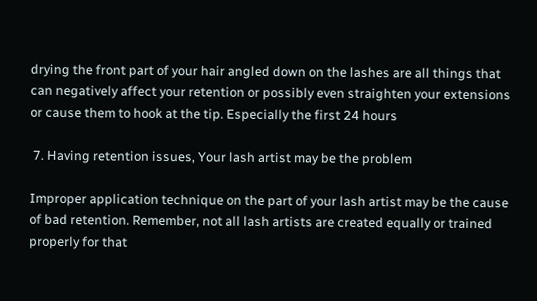drying the front part of your hair angled down on the lashes are all things that can negatively affect your retention or possibly even straighten your extensions or cause them to hook at the tip. Especially the first 24 hours

 7. Having retention issues, Your lash artist may be the problem

Improper application technique on the part of your lash artist may be the cause of bad retention. Remember, not all lash artists are created equally or trained properly for that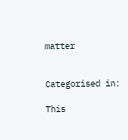matter


Categorised in:

This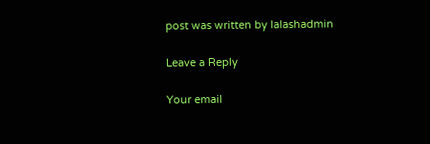post was written by lalashadmin

Leave a Reply

Your email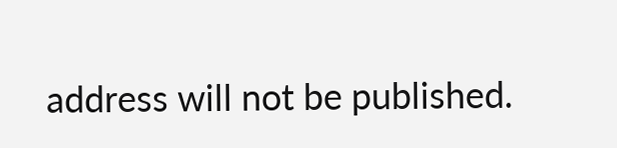address will not be published.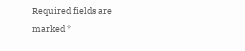Required fields are marked *